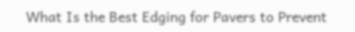What Is the Best Edging for Pavers to Prevent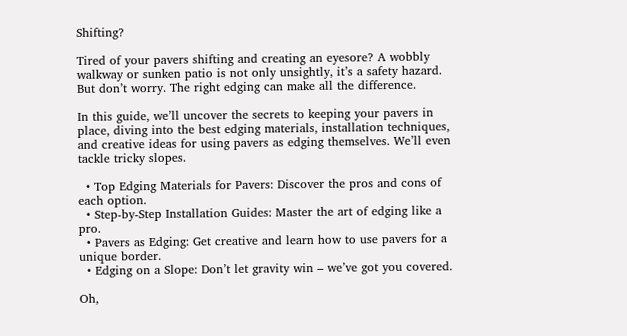Shifting?

Tired of your pavers shifting and creating an eyesore? A wobbly walkway or sunken patio is not only unsightly, it’s a safety hazard. But don’t worry. The right edging can make all the difference.

In this guide, we’ll uncover the secrets to keeping your pavers in place, diving into the best edging materials, installation techniques, and creative ideas for using pavers as edging themselves. We’ll even tackle tricky slopes.

  • Top Edging Materials for Pavers: Discover the pros and cons of each option.
  • Step-by-Step Installation Guides: Master the art of edging like a pro.
  • Pavers as Edging: Get creative and learn how to use pavers for a unique border.
  • Edging on a Slope: Don’t let gravity win – we’ve got you covered.

Oh,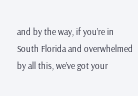and by the way, if you’re in South Florida and overwhelmed by all this, we’ve got your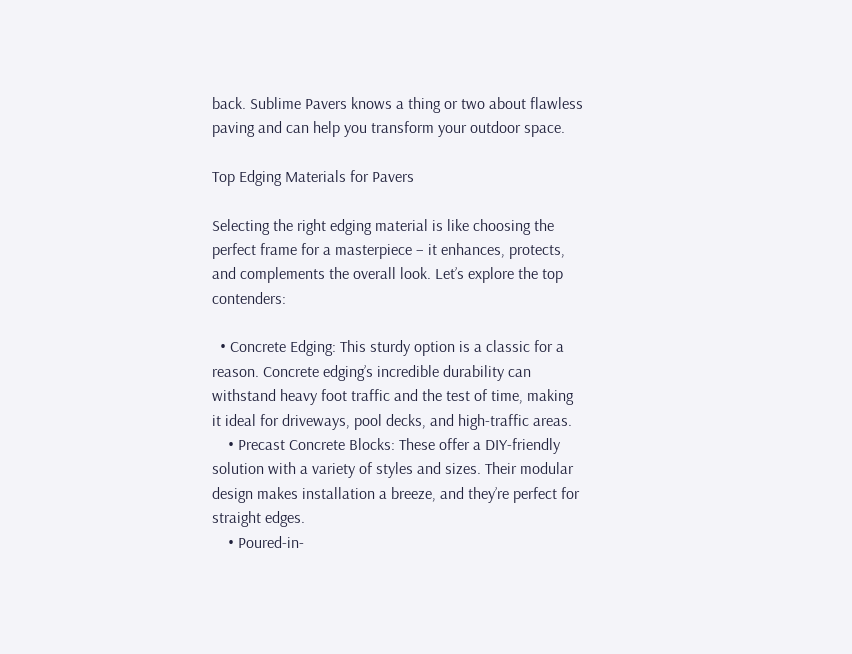back. Sublime Pavers knows a thing or two about flawless paving and can help you transform your outdoor space.

Top Edging Materials for Pavers

Selecting the right edging material is like choosing the perfect frame for a masterpiece – it enhances, protects, and complements the overall look. Let’s explore the top contenders:

  • Concrete Edging: This sturdy option is a classic for a reason. Concrete edging’s incredible durability can withstand heavy foot traffic and the test of time, making it ideal for driveways, pool decks, and high-traffic areas.
    • Precast Concrete Blocks: These offer a DIY-friendly solution with a variety of styles and sizes. Their modular design makes installation a breeze, and they’re perfect for straight edges.
    • Poured-in-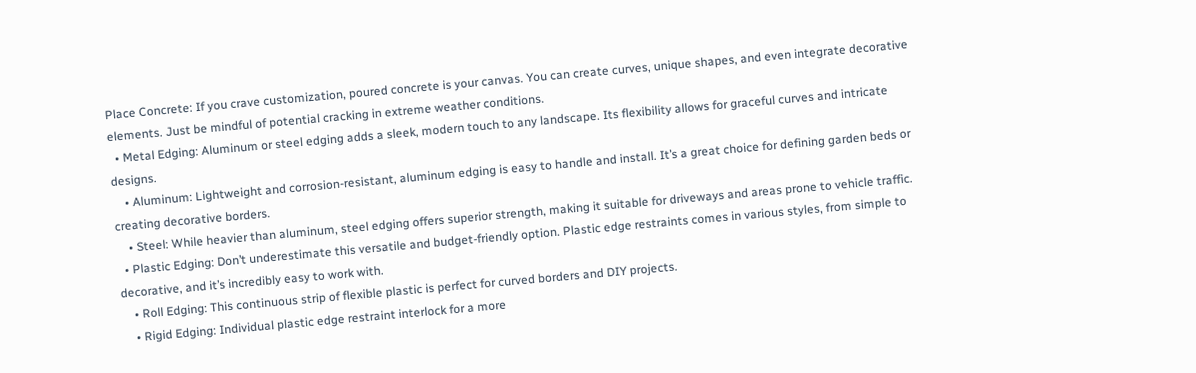Place Concrete: If you crave customization, poured concrete is your canvas. You can create curves, unique shapes, and even integrate decorative elements. Just be mindful of potential cracking in extreme weather conditions.
  • Metal Edging: Aluminum or steel edging adds a sleek, modern touch to any landscape. Its flexibility allows for graceful curves and intricate designs.
    • Aluminum: Lightweight and corrosion-resistant, aluminum edging is easy to handle and install. It’s a great choice for defining garden beds or creating decorative borders.
    • Steel: While heavier than aluminum, steel edging offers superior strength, making it suitable for driveways and areas prone to vehicle traffic.
  • Plastic Edging: Don’t underestimate this versatile and budget-friendly option. Plastic edge restraints comes in various styles, from simple to decorative, and it’s incredibly easy to work with.
    • Roll Edging: This continuous strip of flexible plastic is perfect for curved borders and DIY projects.
    • Rigid Edging: Individual plastic edge restraint interlock for a more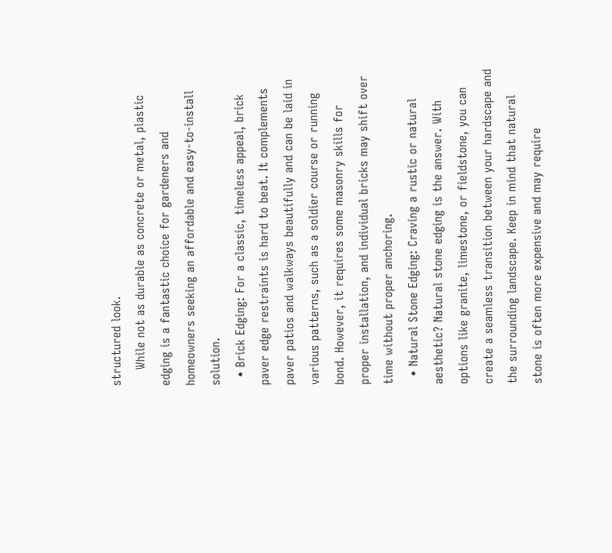structured look.
    While not as durable as concrete or metal, plastic edging is a fantastic choice for gardeners and homeowners seeking an affordable and easy-to-install solution.
  • Brick Edging: For a classic, timeless appeal, brick paver edge restraints is hard to beat. It complements paver patios and walkways beautifully and can be laid in various patterns, such as a soldier course or running bond. However, it requires some masonry skills for proper installation, and individual bricks may shift over time without proper anchoring.
  • Natural Stone Edging: Craving a rustic or natural aesthetic? Natural stone edging is the answer. With options like granite, limestone, or fieldstone, you can create a seamless transition between your hardscape and the surrounding landscape. Keep in mind that natural stone is often more expensive and may require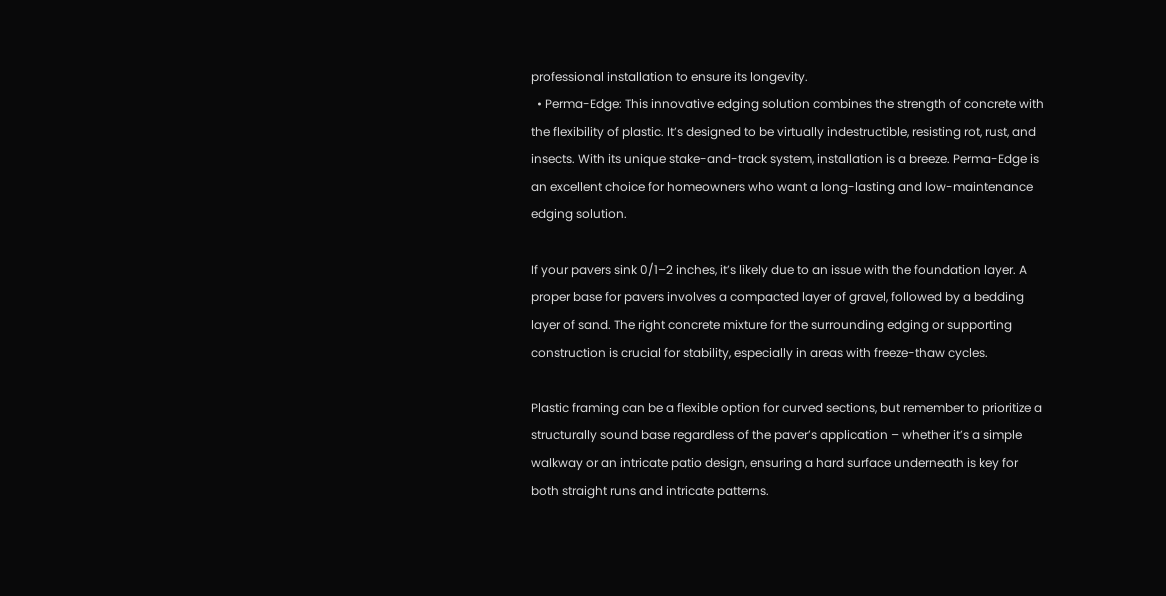professional installation to ensure its longevity.
  • Perma-Edge: This innovative edging solution combines the strength of concrete with the flexibility of plastic. It’s designed to be virtually indestructible, resisting rot, rust, and insects. With its unique stake-and-track system, installation is a breeze. Perma-Edge is an excellent choice for homeowners who want a long-lasting and low-maintenance edging solution.

If your pavers sink 0/1–2 inches, it’s likely due to an issue with the foundation layer. A proper base for pavers involves a compacted layer of gravel, followed by a bedding layer of sand. The right concrete mixture for the surrounding edging or supporting construction is crucial for stability, especially in areas with freeze-thaw cycles.

Plastic framing can be a flexible option for curved sections, but remember to prioritize a structurally sound base regardless of the paver’s application – whether it’s a simple walkway or an intricate patio design, ensuring a hard surface underneath is key for both straight runs and intricate patterns.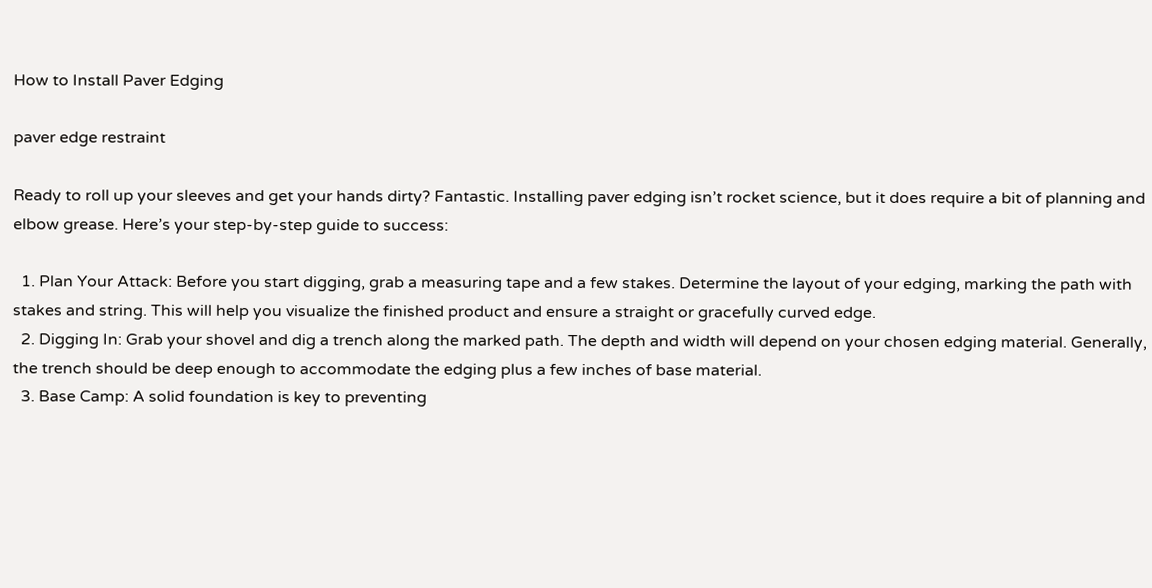How to Install Paver Edging

paver edge restraint

Ready to roll up your sleeves and get your hands dirty? Fantastic. Installing paver edging isn’t rocket science, but it does require a bit of planning and elbow grease. Here’s your step-by-step guide to success:

  1. Plan Your Attack: Before you start digging, grab a measuring tape and a few stakes. Determine the layout of your edging, marking the path with stakes and string. This will help you visualize the finished product and ensure a straight or gracefully curved edge.
  2. Digging In: Grab your shovel and dig a trench along the marked path. The depth and width will depend on your chosen edging material. Generally, the trench should be deep enough to accommodate the edging plus a few inches of base material.
  3. Base Camp: A solid foundation is key to preventing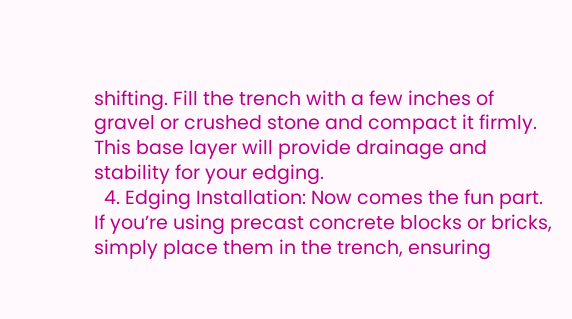shifting. Fill the trench with a few inches of gravel or crushed stone and compact it firmly. This base layer will provide drainage and stability for your edging.
  4. Edging Installation: Now comes the fun part. If you’re using precast concrete blocks or bricks, simply place them in the trench, ensuring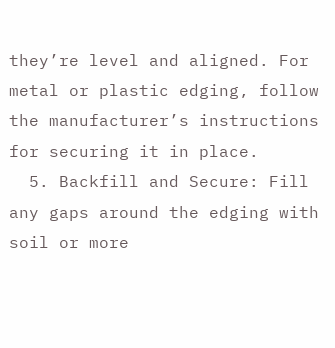they’re level and aligned. For metal or plastic edging, follow the manufacturer’s instructions for securing it in place.
  5. Backfill and Secure: Fill any gaps around the edging with soil or more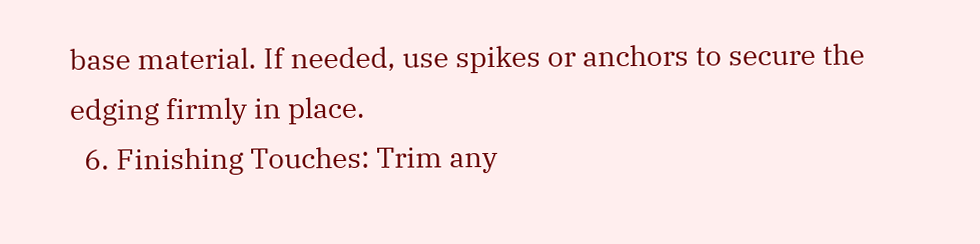base material. If needed, use spikes or anchors to secure the edging firmly in place.
  6. Finishing Touches: Trim any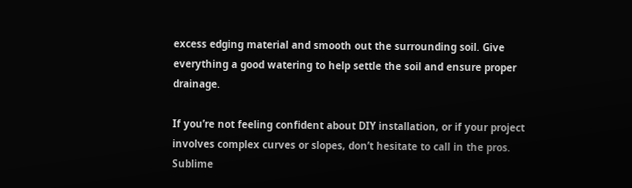excess edging material and smooth out the surrounding soil. Give everything a good watering to help settle the soil and ensure proper drainage.

If you’re not feeling confident about DIY installation, or if your project involves complex curves or slopes, don’t hesitate to call in the pros. Sublime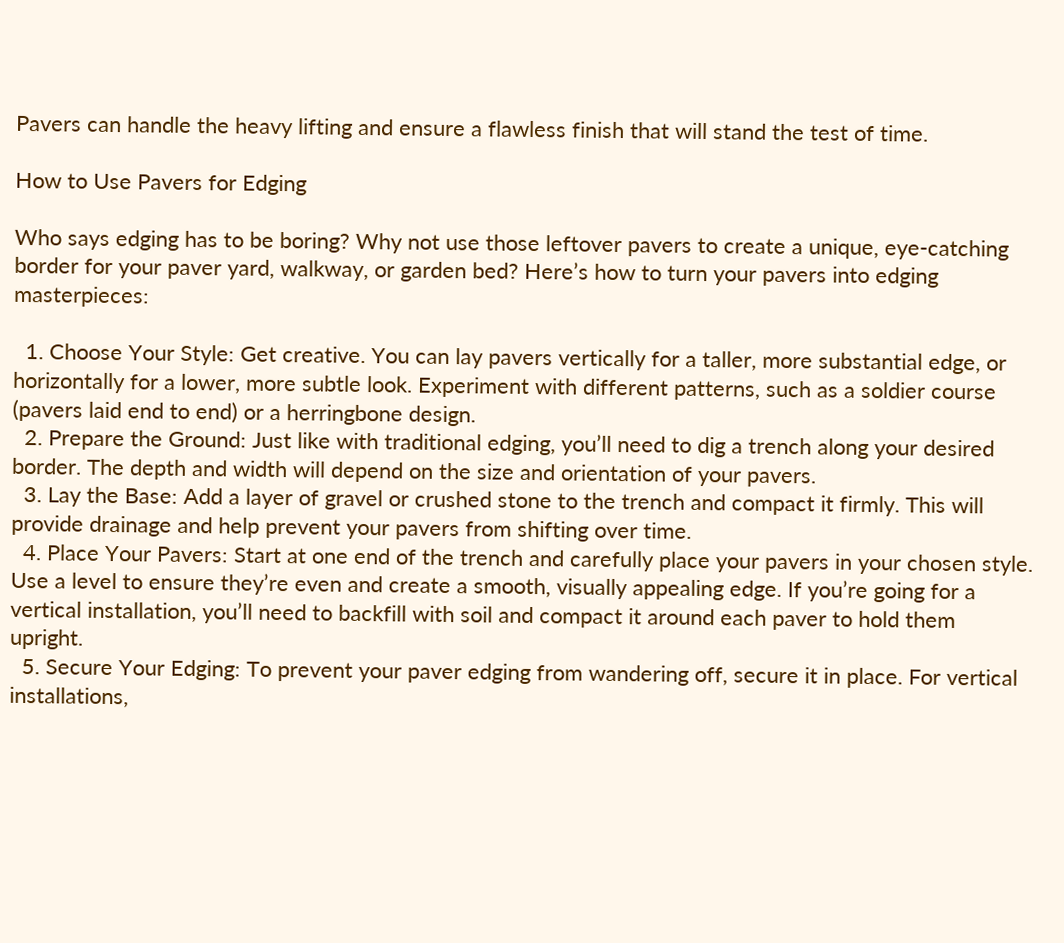Pavers can handle the heavy lifting and ensure a flawless finish that will stand the test of time.

How to Use Pavers for Edging

Who says edging has to be boring? Why not use those leftover pavers to create a unique, eye-catching border for your paver yard, walkway, or garden bed? Here’s how to turn your pavers into edging masterpieces:

  1. Choose Your Style: Get creative. You can lay pavers vertically for a taller, more substantial edge, or horizontally for a lower, more subtle look. Experiment with different patterns, such as a soldier course (pavers laid end to end) or a herringbone design.
  2. Prepare the Ground: Just like with traditional edging, you’ll need to dig a trench along your desired border. The depth and width will depend on the size and orientation of your pavers.
  3. Lay the Base: Add a layer of gravel or crushed stone to the trench and compact it firmly. This will provide drainage and help prevent your pavers from shifting over time.
  4. Place Your Pavers: Start at one end of the trench and carefully place your pavers in your chosen style. Use a level to ensure they’re even and create a smooth, visually appealing edge. If you’re going for a vertical installation, you’ll need to backfill with soil and compact it around each paver to hold them upright.
  5. Secure Your Edging: To prevent your paver edging from wandering off, secure it in place. For vertical installations,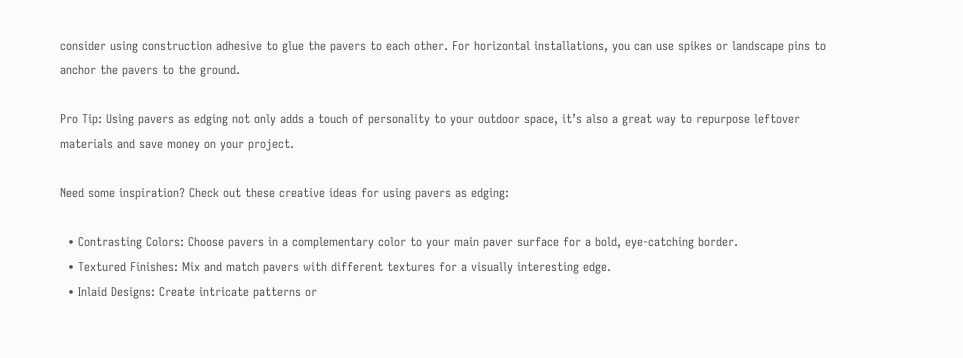consider using construction adhesive to glue the pavers to each other. For horizontal installations, you can use spikes or landscape pins to anchor the pavers to the ground.

Pro Tip: Using pavers as edging not only adds a touch of personality to your outdoor space, it’s also a great way to repurpose leftover materials and save money on your project.

Need some inspiration? Check out these creative ideas for using pavers as edging:

  • Contrasting Colors: Choose pavers in a complementary color to your main paver surface for a bold, eye-catching border.
  • Textured Finishes: Mix and match pavers with different textures for a visually interesting edge.
  • Inlaid Designs: Create intricate patterns or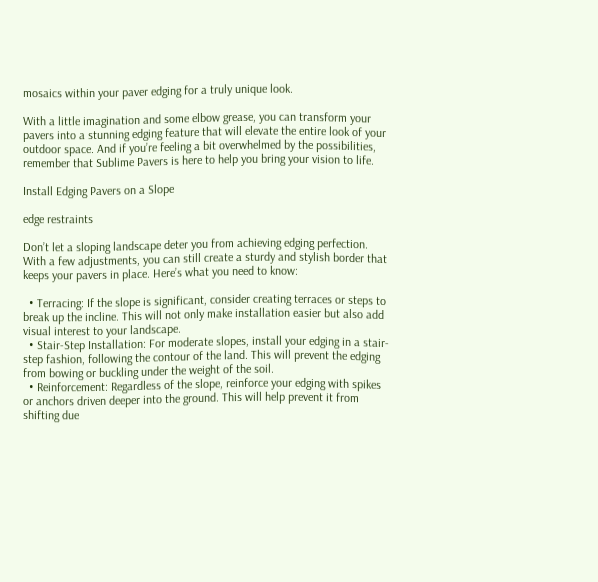mosaics within your paver edging for a truly unique look.

With a little imagination and some elbow grease, you can transform your pavers into a stunning edging feature that will elevate the entire look of your outdoor space. And if you’re feeling a bit overwhelmed by the possibilities, remember that Sublime Pavers is here to help you bring your vision to life.

Install Edging Pavers on a Slope

edge restraints

Don’t let a sloping landscape deter you from achieving edging perfection. With a few adjustments, you can still create a sturdy and stylish border that keeps your pavers in place. Here’s what you need to know:

  • Terracing: If the slope is significant, consider creating terraces or steps to break up the incline. This will not only make installation easier but also add visual interest to your landscape.
  • Stair-Step Installation: For moderate slopes, install your edging in a stair-step fashion, following the contour of the land. This will prevent the edging from bowing or buckling under the weight of the soil.
  • Reinforcement: Regardless of the slope, reinforce your edging with spikes or anchors driven deeper into the ground. This will help prevent it from shifting due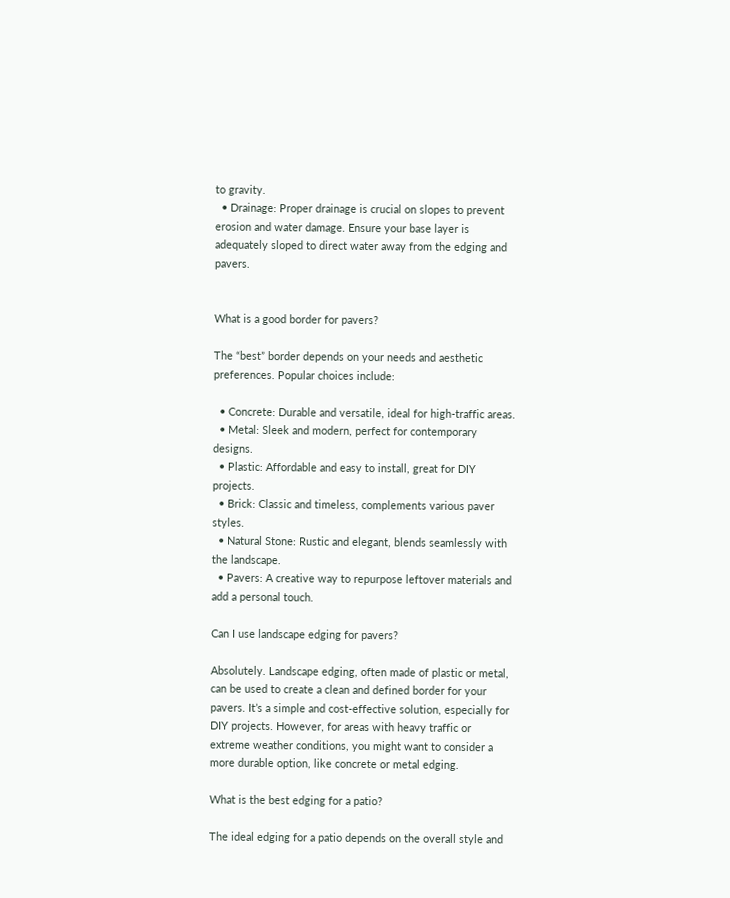to gravity.
  • Drainage: Proper drainage is crucial on slopes to prevent erosion and water damage. Ensure your base layer is adequately sloped to direct water away from the edging and pavers.


What is a good border for pavers?

The “best” border depends on your needs and aesthetic preferences. Popular choices include:

  • Concrete: Durable and versatile, ideal for high-traffic areas.
  • Metal: Sleek and modern, perfect for contemporary designs.
  • Plastic: Affordable and easy to install, great for DIY projects.
  • Brick: Classic and timeless, complements various paver styles.
  • Natural Stone: Rustic and elegant, blends seamlessly with the landscape.
  • Pavers: A creative way to repurpose leftover materials and add a personal touch.

Can I use landscape edging for pavers?

Absolutely. Landscape edging, often made of plastic or metal, can be used to create a clean and defined border for your pavers. It’s a simple and cost-effective solution, especially for DIY projects. However, for areas with heavy traffic or extreme weather conditions, you might want to consider a more durable option, like concrete or metal edging.

What is the best edging for a patio?

The ideal edging for a patio depends on the overall style and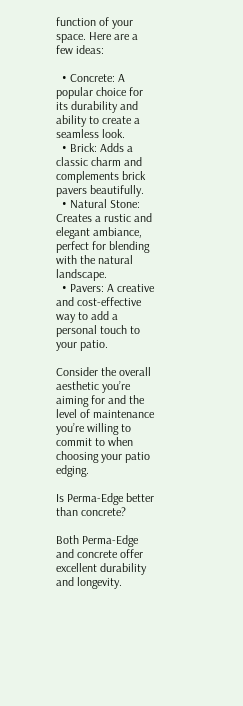function of your space. Here are a few ideas:

  • Concrete: A popular choice for its durability and ability to create a seamless look.
  • Brick: Adds a classic charm and complements brick pavers beautifully.
  • Natural Stone: Creates a rustic and elegant ambiance, perfect for blending with the natural landscape.
  • Pavers: A creative and cost-effective way to add a personal touch to your patio.

Consider the overall aesthetic you’re aiming for and the level of maintenance you’re willing to commit to when choosing your patio edging.

Is Perma-Edge better than concrete?

Both Perma-Edge and concrete offer excellent durability and longevity.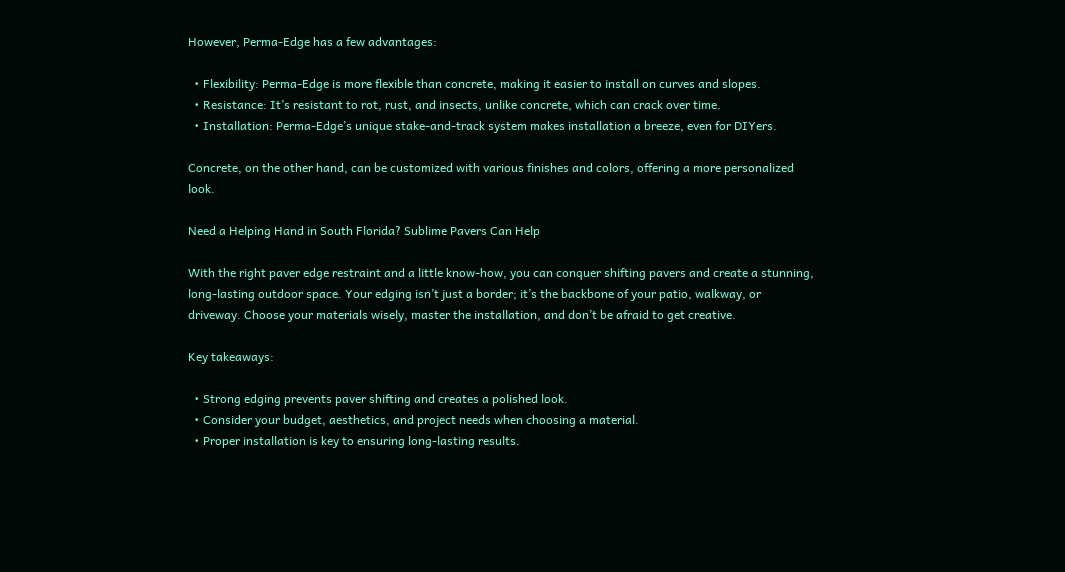However, Perma-Edge has a few advantages:

  • Flexibility: Perma-Edge is more flexible than concrete, making it easier to install on curves and slopes.
  • Resistance: It’s resistant to rot, rust, and insects, unlike concrete, which can crack over time.
  • Installation: Perma-Edge’s unique stake-and-track system makes installation a breeze, even for DIYers.

Concrete, on the other hand, can be customized with various finishes and colors, offering a more personalized look.

Need a Helping Hand in South Florida? Sublime Pavers Can Help

With the right paver edge restraint and a little know-how, you can conquer shifting pavers and create a stunning, long-lasting outdoor space. Your edging isn’t just a border; it’s the backbone of your patio, walkway, or driveway. Choose your materials wisely, master the installation, and don’t be afraid to get creative.

Key takeaways:

  • Strong edging prevents paver shifting and creates a polished look.
  • Consider your budget, aesthetics, and project needs when choosing a material.
  • Proper installation is key to ensuring long-lasting results.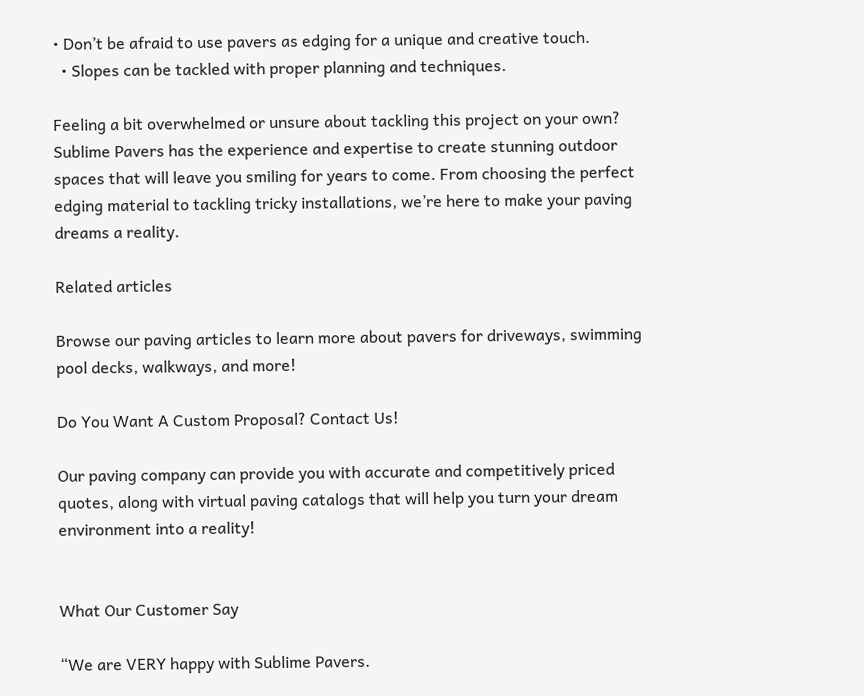• Don’t be afraid to use pavers as edging for a unique and creative touch.
  • Slopes can be tackled with proper planning and techniques.

Feeling a bit overwhelmed or unsure about tackling this project on your own? Sublime Pavers has the experience and expertise to create stunning outdoor spaces that will leave you smiling for years to come. From choosing the perfect edging material to tackling tricky installations, we’re here to make your paving dreams a reality.

Related articles

Browse our paving articles to learn more about pavers for driveways, swimming pool decks, walkways, and more!

Do You Want A Custom Proposal? Contact Us!

Our paving company can provide you with accurate and competitively priced quotes, along with virtual paving catalogs that will help you turn your dream environment into a reality!


What Our Customer Say

“We are VERY happy with Sublime Pavers.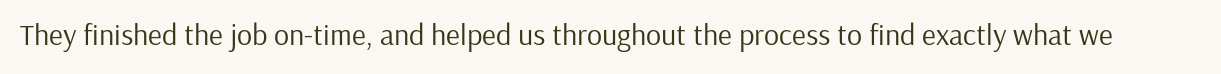They finished the job on-time, and helped us throughout the process to find exactly what we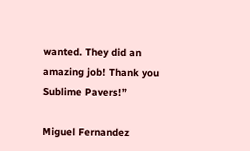wanted. They did an amazing job! Thank you Sublime Pavers!”

Miguel Fernandez